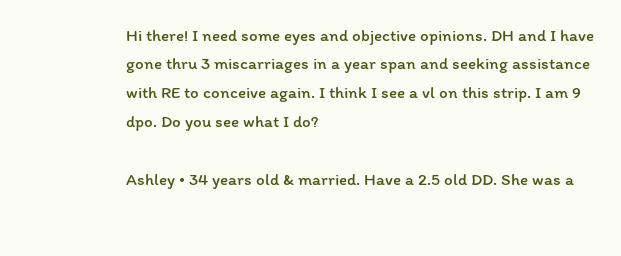Hi there! I need some eyes and objective opinions. DH and I have gone thru 3 miscarriages in a year span and seeking assistance with RE to conceive again. I think I see a vl on this strip. I am 9 dpo. Do you see what I do?

Ashley • 34 years old & married. Have a 2.5 old DD. She was a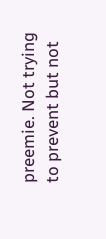preemie. Not trying to prevent but not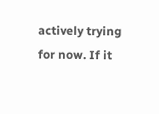actively trying for now. If it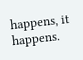happens, it happens.